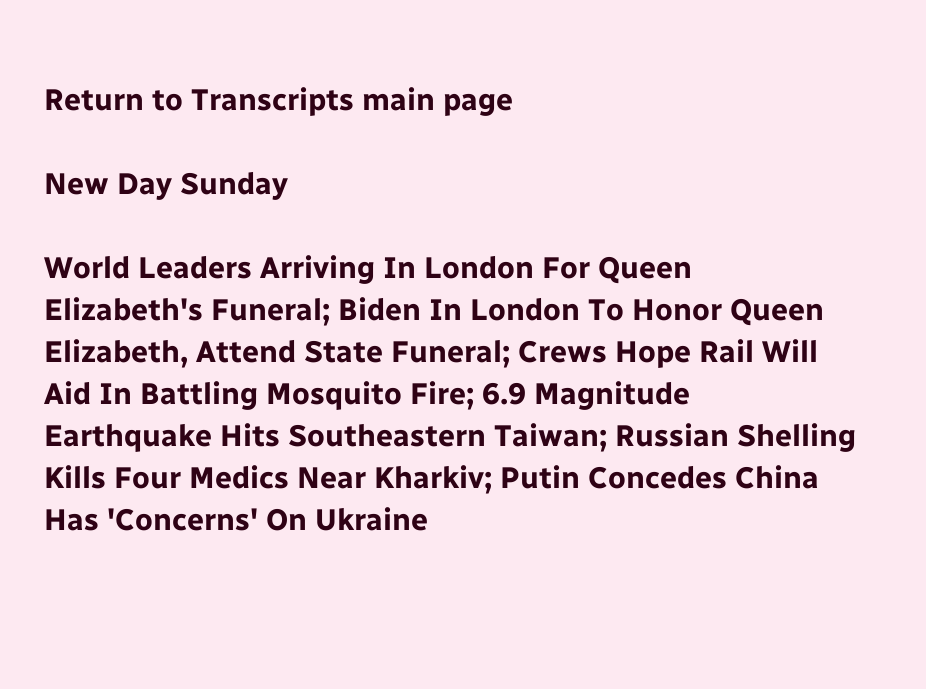Return to Transcripts main page

New Day Sunday

World Leaders Arriving In London For Queen Elizabeth's Funeral; Biden In London To Honor Queen Elizabeth, Attend State Funeral; Crews Hope Rail Will Aid In Battling Mosquito Fire; 6.9 Magnitude Earthquake Hits Southeastern Taiwan; Russian Shelling Kills Four Medics Near Kharkiv; Putin Concedes China Has 'Concerns' On Ukraine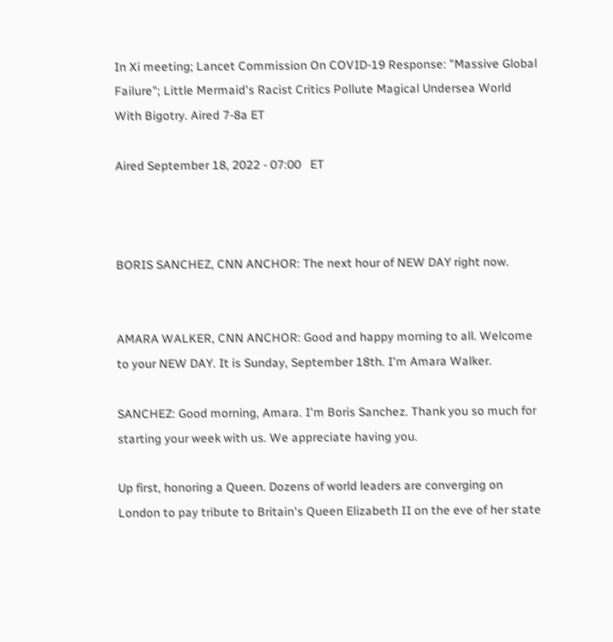In Xi meeting; Lancet Commission On COVID-19 Response: "Massive Global Failure"; Little Mermaid's Racist Critics Pollute Magical Undersea World With Bigotry. Aired 7-8a ET

Aired September 18, 2022 - 07:00   ET



BORIS SANCHEZ, CNN ANCHOR: The next hour of NEW DAY right now.


AMARA WALKER, CNN ANCHOR: Good and happy morning to all. Welcome to your NEW DAY. It is Sunday, September 18th. I'm Amara Walker.

SANCHEZ: Good morning, Amara. I'm Boris Sanchez. Thank you so much for starting your week with us. We appreciate having you.

Up first, honoring a Queen. Dozens of world leaders are converging on London to pay tribute to Britain's Queen Elizabeth II on the eve of her state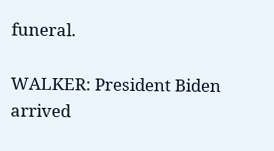funeral.

WALKER: President Biden arrived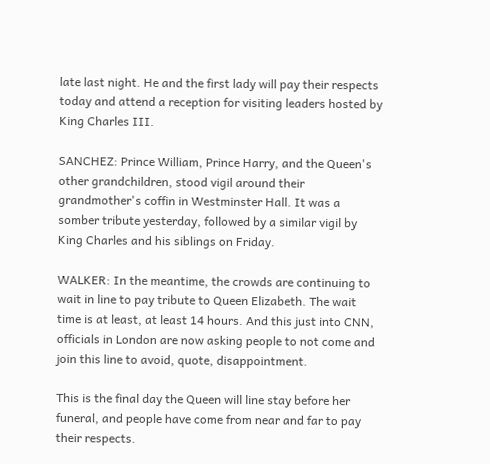late last night. He and the first lady will pay their respects today and attend a reception for visiting leaders hosted by King Charles III.

SANCHEZ: Prince William, Prince Harry, and the Queen's other grandchildren, stood vigil around their grandmother's coffin in Westminster Hall. It was a somber tribute yesterday, followed by a similar vigil by King Charles and his siblings on Friday.

WALKER: In the meantime, the crowds are continuing to wait in line to pay tribute to Queen Elizabeth. The wait time is at least, at least 14 hours. And this just into CNN, officials in London are now asking people to not come and join this line to avoid, quote, disappointment.

This is the final day the Queen will line stay before her funeral, and people have come from near and far to pay their respects.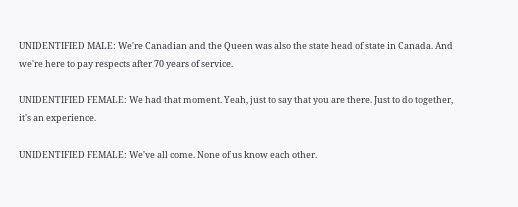UNIDENTIFIED MALE: We're Canadian and the Queen was also the state head of state in Canada. And we're here to pay respects after 70 years of service.

UNIDENTIFIED FEMALE: We had that moment. Yeah, just to say that you are there. Just to do together, it's an experience.

UNIDENTIFIED FEMALE: We've all come. None of us know each other.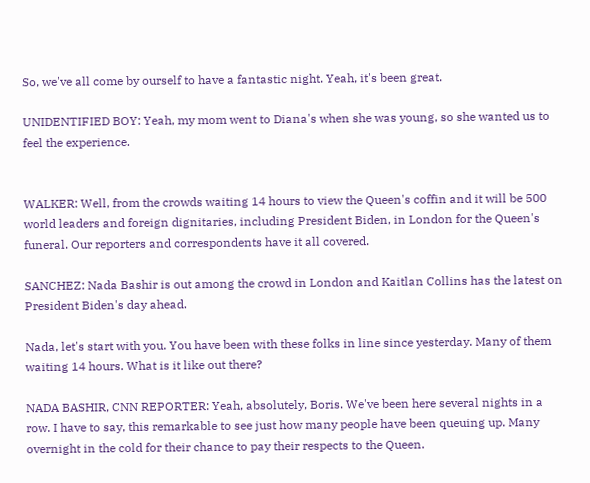So, we've all come by ourself to have a fantastic night. Yeah, it's been great.

UNIDENTIFIED BOY: Yeah, my mom went to Diana's when she was young, so she wanted us to feel the experience.


WALKER: Well, from the crowds waiting 14 hours to view the Queen's coffin and it will be 500 world leaders and foreign dignitaries, including President Biden, in London for the Queen's funeral. Our reporters and correspondents have it all covered.

SANCHEZ: Nada Bashir is out among the crowd in London and Kaitlan Collins has the latest on President Biden's day ahead.

Nada, let's start with you. You have been with these folks in line since yesterday. Many of them waiting 14 hours. What is it like out there?

NADA BASHIR, CNN REPORTER: Yeah, absolutely, Boris. We've been here several nights in a row. I have to say, this remarkable to see just how many people have been queuing up. Many overnight in the cold for their chance to pay their respects to the Queen.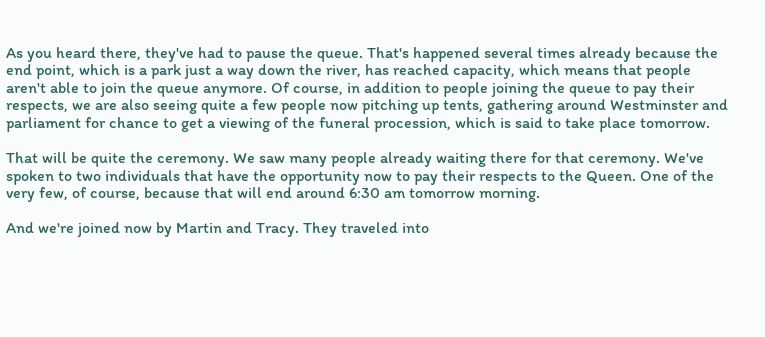As you heard there, they've had to pause the queue. That's happened several times already because the end point, which is a park just a way down the river, has reached capacity, which means that people aren't able to join the queue anymore. Of course, in addition to people joining the queue to pay their respects, we are also seeing quite a few people now pitching up tents, gathering around Westminster and parliament for chance to get a viewing of the funeral procession, which is said to take place tomorrow.

That will be quite the ceremony. We saw many people already waiting there for that ceremony. We've spoken to two individuals that have the opportunity now to pay their respects to the Queen. One of the very few, of course, because that will end around 6:30 am tomorrow morning.

And we're joined now by Martin and Tracy. They traveled into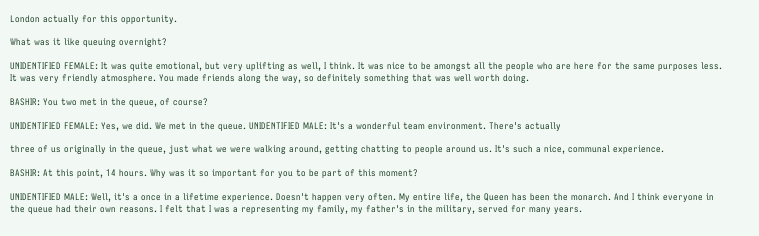London actually for this opportunity.

What was it like queuing overnight?

UNIDENTIFIED FEMALE: It was quite emotional, but very uplifting as well, I think. It was nice to be amongst all the people who are here for the same purposes less. It was very friendly atmosphere. You made friends along the way, so definitely something that was well worth doing.

BASHIR: You two met in the queue, of course?

UNIDENTIFIED FEMALE: Yes, we did. We met in the queue. UNIDENTIFIED MALE: It's a wonderful team environment. There's actually

three of us originally in the queue, just what we were walking around, getting chatting to people around us. It's such a nice, communal experience.

BASHIR: At this point, 14 hours. Why was it so important for you to be part of this moment?

UNIDENTIFIED MALE: Well, it's a once in a lifetime experience. Doesn't happen very often. My entire life, the Queen has been the monarch. And I think everyone in the queue had their own reasons. I felt that I was a representing my family, my father's in the military, served for many years.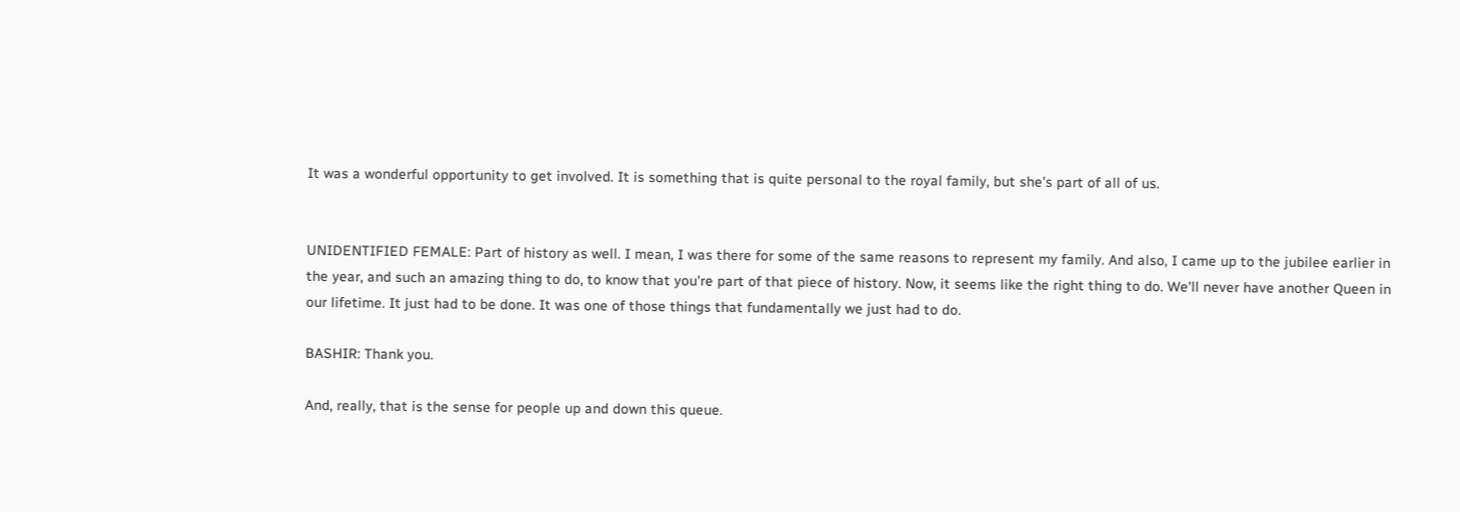It was a wonderful opportunity to get involved. It is something that is quite personal to the royal family, but she's part of all of us.


UNIDENTIFIED FEMALE: Part of history as well. I mean, I was there for some of the same reasons to represent my family. And also, I came up to the jubilee earlier in the year, and such an amazing thing to do, to know that you're part of that piece of history. Now, it seems like the right thing to do. We'll never have another Queen in our lifetime. It just had to be done. It was one of those things that fundamentally we just had to do.

BASHIR: Thank you.

And, really, that is the sense for people up and down this queue.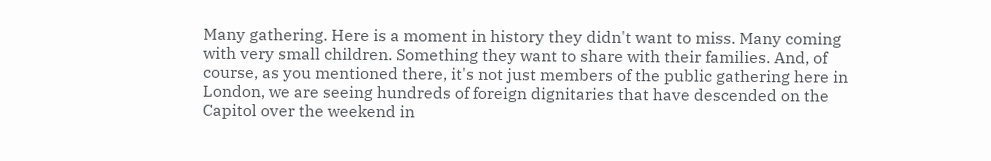Many gathering. Here is a moment in history they didn't want to miss. Many coming with very small children. Something they want to share with their families. And, of course, as you mentioned there, it's not just members of the public gathering here in London, we are seeing hundreds of foreign dignitaries that have descended on the Capitol over the weekend in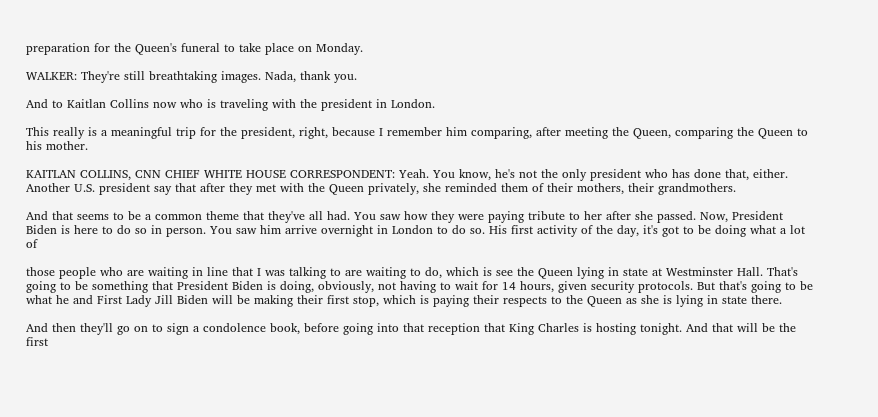preparation for the Queen's funeral to take place on Monday.

WALKER: They're still breathtaking images. Nada, thank you.

And to Kaitlan Collins now who is traveling with the president in London.

This really is a meaningful trip for the president, right, because I remember him comparing, after meeting the Queen, comparing the Queen to his mother.

KAITLAN COLLINS, CNN CHIEF WHITE HOUSE CORRESPONDENT: Yeah. You know, he's not the only president who has done that, either. Another U.S. president say that after they met with the Queen privately, she reminded them of their mothers, their grandmothers.

And that seems to be a common theme that they've all had. You saw how they were paying tribute to her after she passed. Now, President Biden is here to do so in person. You saw him arrive overnight in London to do so. His first activity of the day, it's got to be doing what a lot of

those people who are waiting in line that I was talking to are waiting to do, which is see the Queen lying in state at Westminster Hall. That's going to be something that President Biden is doing, obviously, not having to wait for 14 hours, given security protocols. But that's going to be what he and First Lady Jill Biden will be making their first stop, which is paying their respects to the Queen as she is lying in state there.

And then they'll go on to sign a condolence book, before going into that reception that King Charles is hosting tonight. And that will be the first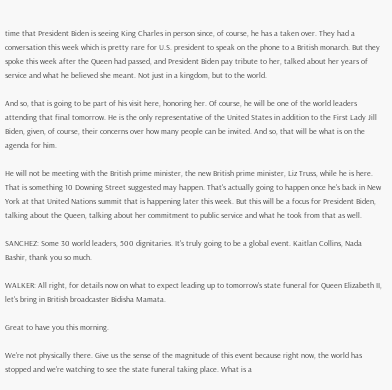time that President Biden is seeing King Charles in person since, of course, he has a taken over. They had a conversation this week which is pretty rare for U.S. president to speak on the phone to a British monarch. But they spoke this week after the Queen had passed, and President Biden pay tribute to her, talked about her years of service and what he believed she meant. Not just in a kingdom, but to the world.

And so, that is going to be part of his visit here, honoring her. Of course, he will be one of the world leaders attending that final tomorrow. He is the only representative of the United States in addition to the First Lady Jill Biden, given, of course, their concerns over how many people can be invited. And so, that will be what is on the agenda for him.

He will not be meeting with the British prime minister, the new British prime minister, Liz Truss, while he is here. That is something 10 Downing Street suggested may happen. That's actually going to happen once he's back in New York at that United Nations summit that is happening later this week. But this will be a focus for President Biden, talking about the Queen, talking about her commitment to public service and what he took from that as well.

SANCHEZ: Some 30 world leaders, 500 dignitaries. It's truly going to be a global event. Kaitlan Collins, Nada Bashir, thank you so much.

WALKER: All right, for details now on what to expect leading up to tomorrow's state funeral for Queen Elizabeth II, let's bring in British broadcaster Bidisha Mamata.

Great to have you this morning.

We're not physically there. Give us the sense of the magnitude of this event because right now, the world has stopped and we're watching to see the state funeral taking place. What is a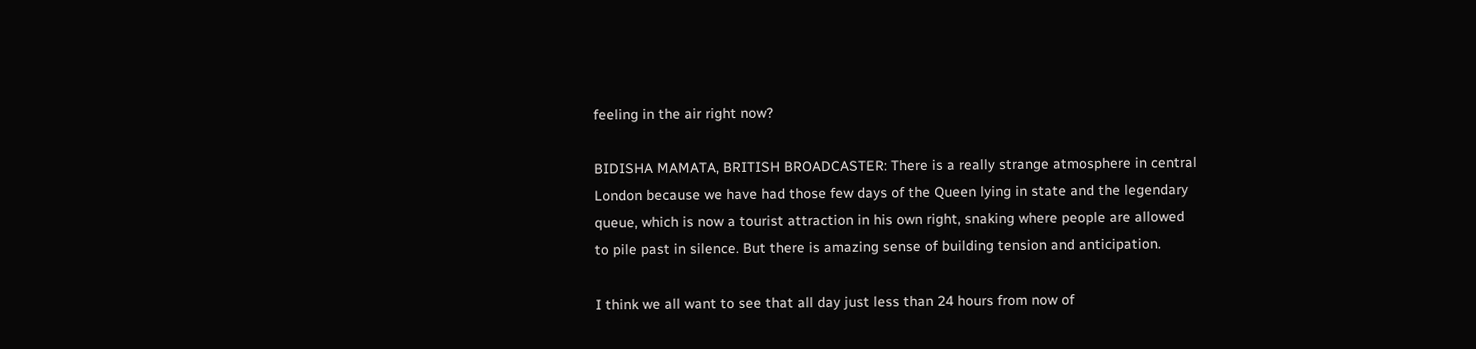feeling in the air right now?

BIDISHA MAMATA, BRITISH BROADCASTER: There is a really strange atmosphere in central London because we have had those few days of the Queen lying in state and the legendary queue, which is now a tourist attraction in his own right, snaking where people are allowed to pile past in silence. But there is amazing sense of building tension and anticipation.

I think we all want to see that all day just less than 24 hours from now of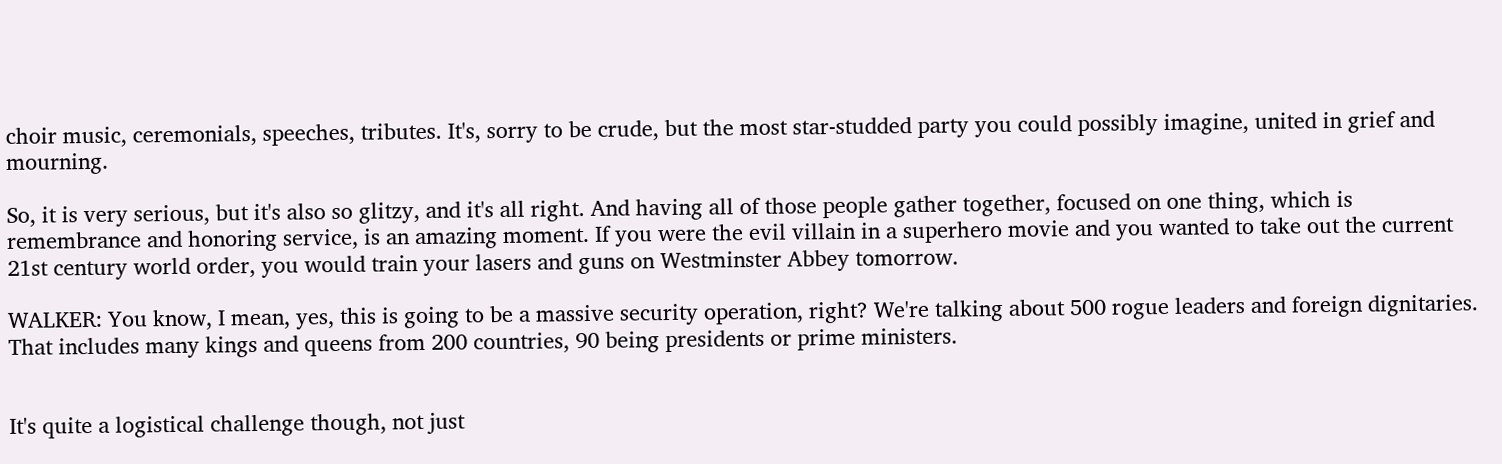choir music, ceremonials, speeches, tributes. It's, sorry to be crude, but the most star-studded party you could possibly imagine, united in grief and mourning.

So, it is very serious, but it's also so glitzy, and it's all right. And having all of those people gather together, focused on one thing, which is remembrance and honoring service, is an amazing moment. If you were the evil villain in a superhero movie and you wanted to take out the current 21st century world order, you would train your lasers and guns on Westminster Abbey tomorrow.

WALKER: You know, I mean, yes, this is going to be a massive security operation, right? We're talking about 500 rogue leaders and foreign dignitaries. That includes many kings and queens from 200 countries, 90 being presidents or prime ministers.


It's quite a logistical challenge though, not just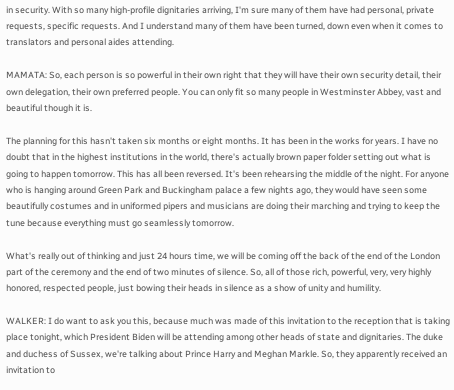in security. With so many high-profile dignitaries arriving, I'm sure many of them have had personal, private requests, specific requests. And I understand many of them have been turned, down even when it comes to translators and personal aides attending.

MAMATA: So, each person is so powerful in their own right that they will have their own security detail, their own delegation, their own preferred people. You can only fit so many people in Westminster Abbey, vast and beautiful though it is.

The planning for this hasn't taken six months or eight months. It has been in the works for years. I have no doubt that in the highest institutions in the world, there's actually brown paper folder setting out what is going to happen tomorrow. This has all been reversed. It's been rehearsing the middle of the night. For anyone who is hanging around Green Park and Buckingham palace a few nights ago, they would have seen some beautifully costumes and in uniformed pipers and musicians are doing their marching and trying to keep the tune because everything must go seamlessly tomorrow.

What's really out of thinking and just 24 hours time, we will be coming off the back of the end of the London part of the ceremony and the end of two minutes of silence. So, all of those rich, powerful, very, very highly honored, respected people, just bowing their heads in silence as a show of unity and humility.

WALKER: I do want to ask you this, because much was made of this invitation to the reception that is taking place tonight, which President Biden will be attending among other heads of state and dignitaries. The duke and duchess of Sussex, we're talking about Prince Harry and Meghan Markle. So, they apparently received an invitation to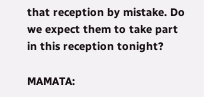that reception by mistake. Do we expect them to take part in this reception tonight?

MAMATA: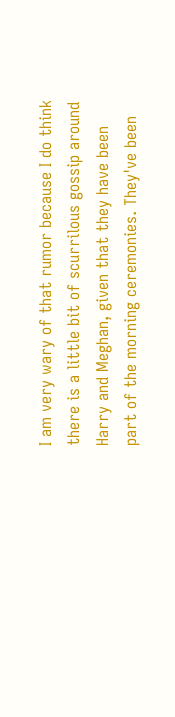I am very wary of that rumor because I do think there is a little bit of scurrilous gossip around Harry and Meghan, given that they have been part of the morning ceremonies. They've been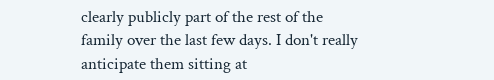clearly publicly part of the rest of the family over the last few days. I don't really anticipate them sitting at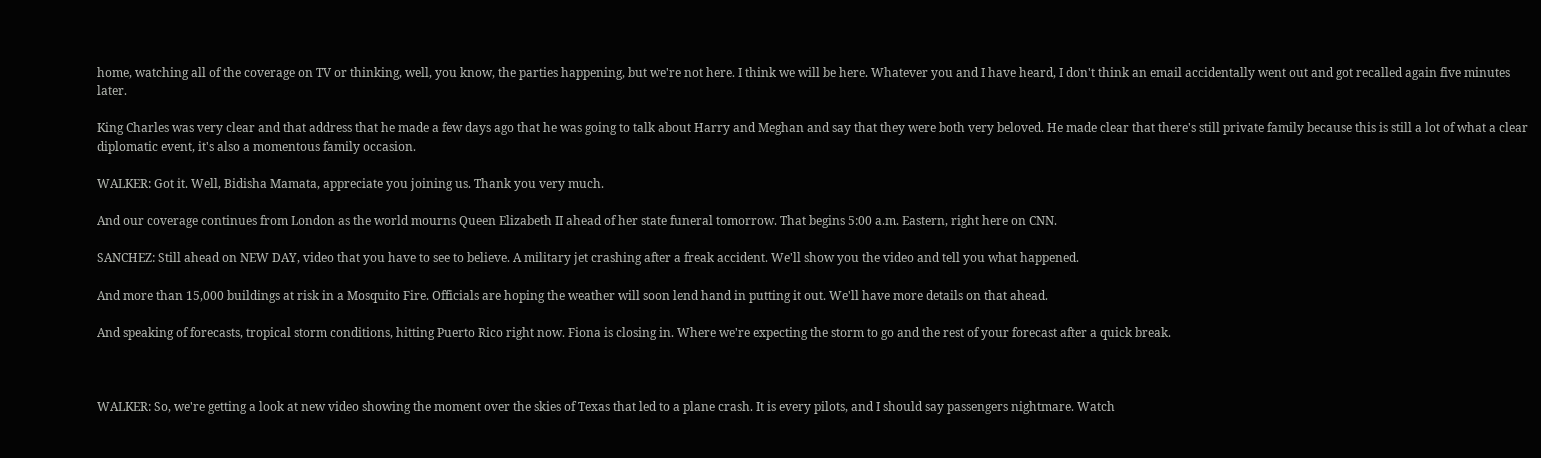home, watching all of the coverage on TV or thinking, well, you know, the parties happening, but we're not here. I think we will be here. Whatever you and I have heard, I don't think an email accidentally went out and got recalled again five minutes later.

King Charles was very clear and that address that he made a few days ago that he was going to talk about Harry and Meghan and say that they were both very beloved. He made clear that there's still private family because this is still a lot of what a clear diplomatic event, it's also a momentous family occasion.

WALKER: Got it. Well, Bidisha Mamata, appreciate you joining us. Thank you very much.

And our coverage continues from London as the world mourns Queen Elizabeth II ahead of her state funeral tomorrow. That begins 5:00 a.m. Eastern, right here on CNN.

SANCHEZ: Still ahead on NEW DAY, video that you have to see to believe. A military jet crashing after a freak accident. We'll show you the video and tell you what happened.

And more than 15,000 buildings at risk in a Mosquito Fire. Officials are hoping the weather will soon lend hand in putting it out. We'll have more details on that ahead.

And speaking of forecasts, tropical storm conditions, hitting Puerto Rico right now. Fiona is closing in. Where we're expecting the storm to go and the rest of your forecast after a quick break.



WALKER: So, we're getting a look at new video showing the moment over the skies of Texas that led to a plane crash. It is every pilots, and I should say passengers nightmare. Watch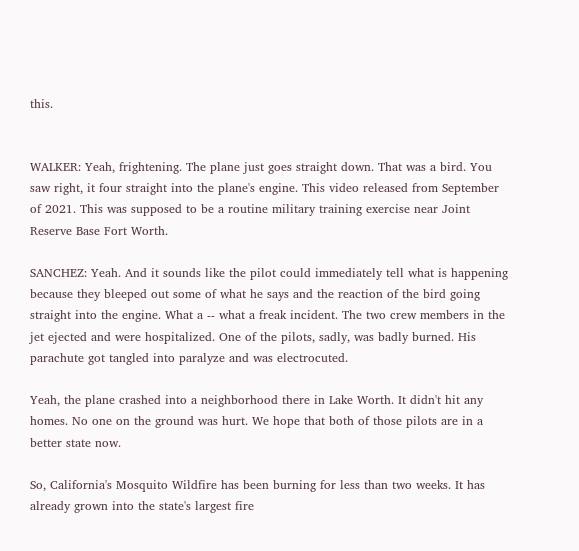this.


WALKER: Yeah, frightening. The plane just goes straight down. That was a bird. You saw right, it four straight into the plane's engine. This video released from September of 2021. This was supposed to be a routine military training exercise near Joint Reserve Base Fort Worth.

SANCHEZ: Yeah. And it sounds like the pilot could immediately tell what is happening because they bleeped out some of what he says and the reaction of the bird going straight into the engine. What a -- what a freak incident. The two crew members in the jet ejected and were hospitalized. One of the pilots, sadly, was badly burned. His parachute got tangled into paralyze and was electrocuted.

Yeah, the plane crashed into a neighborhood there in Lake Worth. It didn't hit any homes. No one on the ground was hurt. We hope that both of those pilots are in a better state now.

So, California's Mosquito Wildfire has been burning for less than two weeks. It has already grown into the state's largest fire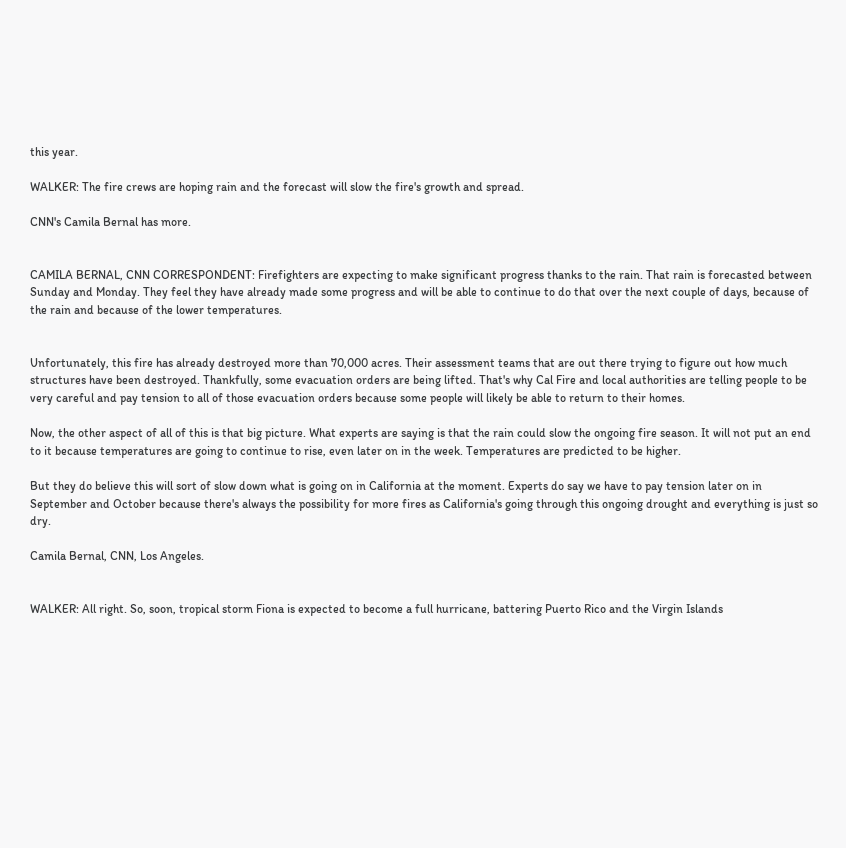this year.

WALKER: The fire crews are hoping rain and the forecast will slow the fire's growth and spread.

CNN's Camila Bernal has more.


CAMILA BERNAL, CNN CORRESPONDENT: Firefighters are expecting to make significant progress thanks to the rain. That rain is forecasted between Sunday and Monday. They feel they have already made some progress and will be able to continue to do that over the next couple of days, because of the rain and because of the lower temperatures.


Unfortunately, this fire has already destroyed more than 70,000 acres. Their assessment teams that are out there trying to figure out how much structures have been destroyed. Thankfully, some evacuation orders are being lifted. That's why Cal Fire and local authorities are telling people to be very careful and pay tension to all of those evacuation orders because some people will likely be able to return to their homes.

Now, the other aspect of all of this is that big picture. What experts are saying is that the rain could slow the ongoing fire season. It will not put an end to it because temperatures are going to continue to rise, even later on in the week. Temperatures are predicted to be higher.

But they do believe this will sort of slow down what is going on in California at the moment. Experts do say we have to pay tension later on in September and October because there's always the possibility for more fires as California's going through this ongoing drought and everything is just so dry.

Camila Bernal, CNN, Los Angeles.


WALKER: All right. So, soon, tropical storm Fiona is expected to become a full hurricane, battering Puerto Rico and the Virgin Islands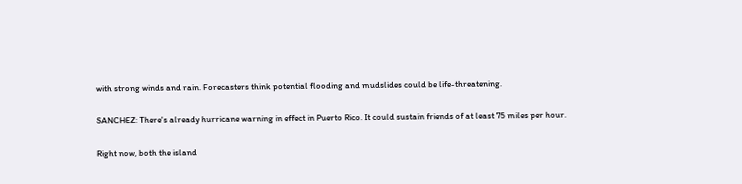with strong winds and rain. Forecasters think potential flooding and mudslides could be life-threatening.

SANCHEZ: There's already hurricane warning in effect in Puerto Rico. It could sustain friends of at least 75 miles per hour.

Right now, both the island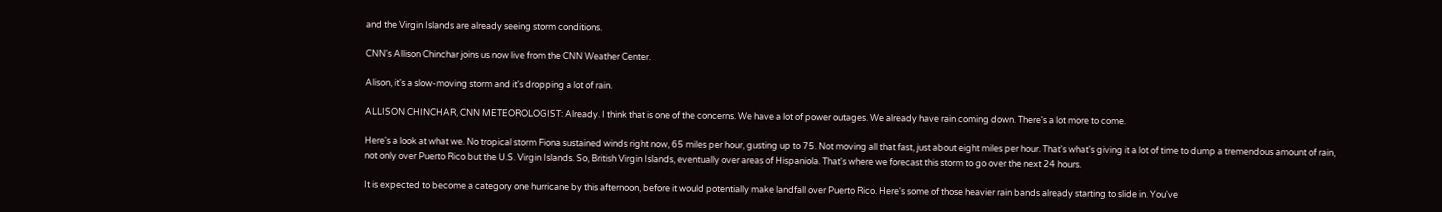and the Virgin Islands are already seeing storm conditions.

CNN's Allison Chinchar joins us now live from the CNN Weather Center.

Alison, it's a slow-moving storm and it's dropping a lot of rain.

ALLISON CHINCHAR, CNN METEOROLOGIST: Already. I think that is one of the concerns. We have a lot of power outages. We already have rain coming down. There's a lot more to come.

Here's a look at what we. No tropical storm Fiona sustained winds right now, 65 miles per hour, gusting up to 75. Not moving all that fast, just about eight miles per hour. That's what's giving it a lot of time to dump a tremendous amount of rain, not only over Puerto Rico but the U.S. Virgin Islands. So, British Virgin Islands, eventually over areas of Hispaniola. That's where we forecast this storm to go over the next 24 hours.

It is expected to become a category one hurricane by this afternoon, before it would potentially make landfall over Puerto Rico. Here's some of those heavier rain bands already starting to slide in. You've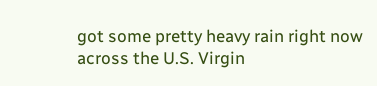got some pretty heavy rain right now across the U.S. Virgin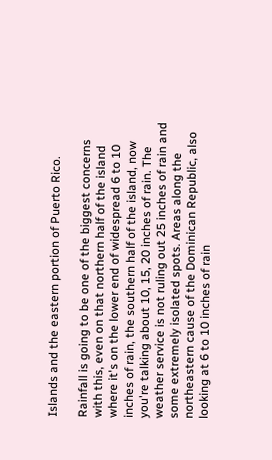Islands and the eastern portion of Puerto Rico.

Rainfall is going to be one of the biggest concerns with this, even on that northern half of the island where it's on the lower end of widespread 6 to 10 inches of rain, the southern half of the island, now you're talking about 10, 15, 20 inches of rain. The weather service is not ruling out 25 inches of rain and some extremely isolated spots. Areas along the northeastern cause of the Dominican Republic, also looking at 6 to 10 inches of rain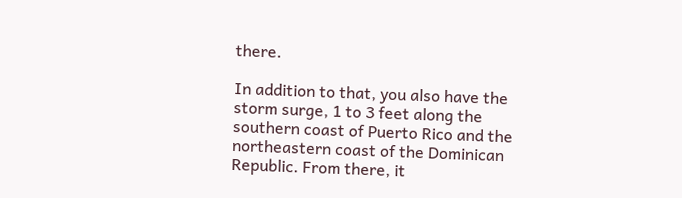there.

In addition to that, you also have the storm surge, 1 to 3 feet along the southern coast of Puerto Rico and the northeastern coast of the Dominican Republic. From there, it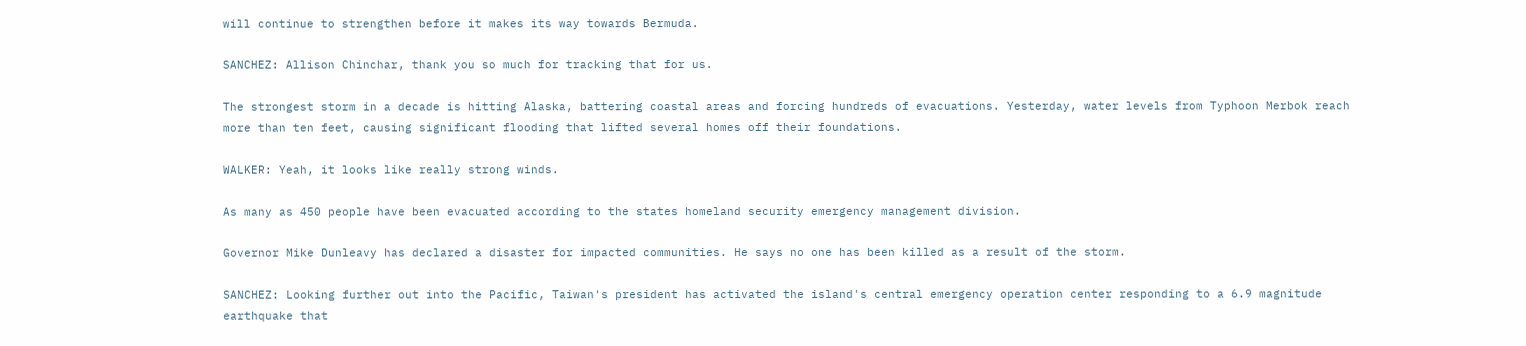will continue to strengthen before it makes its way towards Bermuda.

SANCHEZ: Allison Chinchar, thank you so much for tracking that for us.

The strongest storm in a decade is hitting Alaska, battering coastal areas and forcing hundreds of evacuations. Yesterday, water levels from Typhoon Merbok reach more than ten feet, causing significant flooding that lifted several homes off their foundations.

WALKER: Yeah, it looks like really strong winds.

As many as 450 people have been evacuated according to the states homeland security emergency management division.

Governor Mike Dunleavy has declared a disaster for impacted communities. He says no one has been killed as a result of the storm.

SANCHEZ: Looking further out into the Pacific, Taiwan's president has activated the island's central emergency operation center responding to a 6.9 magnitude earthquake that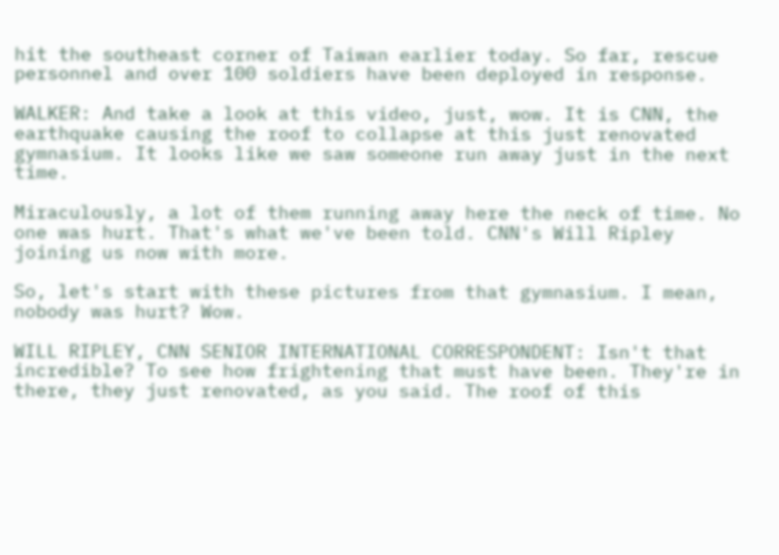hit the southeast corner of Taiwan earlier today. So far, rescue personnel and over 100 soldiers have been deployed in response.

WALKER: And take a look at this video, just, wow. It is CNN, the earthquake causing the roof to collapse at this just renovated gymnasium. It looks like we saw someone run away just in the next time.

Miraculously, a lot of them running away here the neck of time. No one was hurt. That's what we've been told. CNN's Will Ripley joining us now with more.

So, let's start with these pictures from that gymnasium. I mean, nobody was hurt? Wow.

WILL RIPLEY, CNN SENIOR INTERNATIONAL CORRESPONDENT: Isn't that incredible? To see how frightening that must have been. They're in there, they just renovated, as you said. The roof of this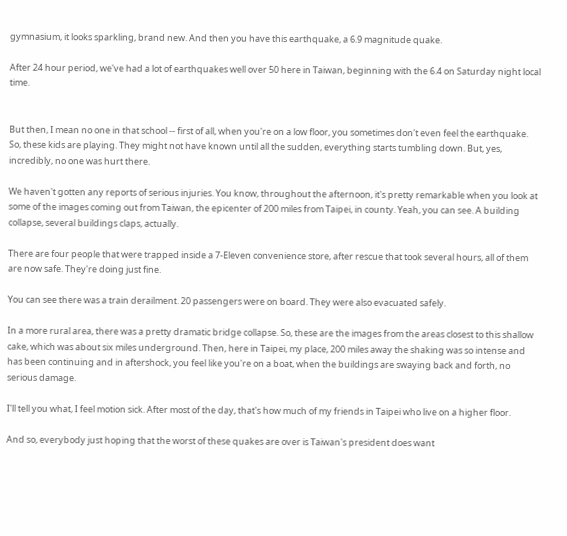gymnasium, it looks sparkling, brand new. And then you have this earthquake, a 6.9 magnitude quake.

After 24 hour period, we've had a lot of earthquakes well over 50 here in Taiwan, beginning with the 6.4 on Saturday night local time.


But then, I mean no one in that school -- first of all, when you're on a low floor, you sometimes don't even feel the earthquake. So, these kids are playing. They might not have known until all the sudden, everything starts tumbling down. But, yes, incredibly, no one was hurt there.

We haven't gotten any reports of serious injuries. You know, throughout the afternoon, it's pretty remarkable when you look at some of the images coming out from Taiwan, the epicenter of 200 miles from Taipei, in county. Yeah, you can see. A building collapse, several buildings claps, actually.

There are four people that were trapped inside a 7-Eleven convenience store, after rescue that took several hours, all of them are now safe. They're doing just fine.

You can see there was a train derailment. 20 passengers were on board. They were also evacuated safely.

In a more rural area, there was a pretty dramatic bridge collapse. So, these are the images from the areas closest to this shallow cake, which was about six miles underground. Then, here in Taipei, my place, 200 miles away the shaking was so intense and has been continuing and in aftershock, you feel like you're on a boat, when the buildings are swaying back and forth, no serious damage.

I'll tell you what, I feel motion sick. After most of the day, that's how much of my friends in Taipei who live on a higher floor.

And so, everybody just hoping that the worst of these quakes are over is Taiwan's president does want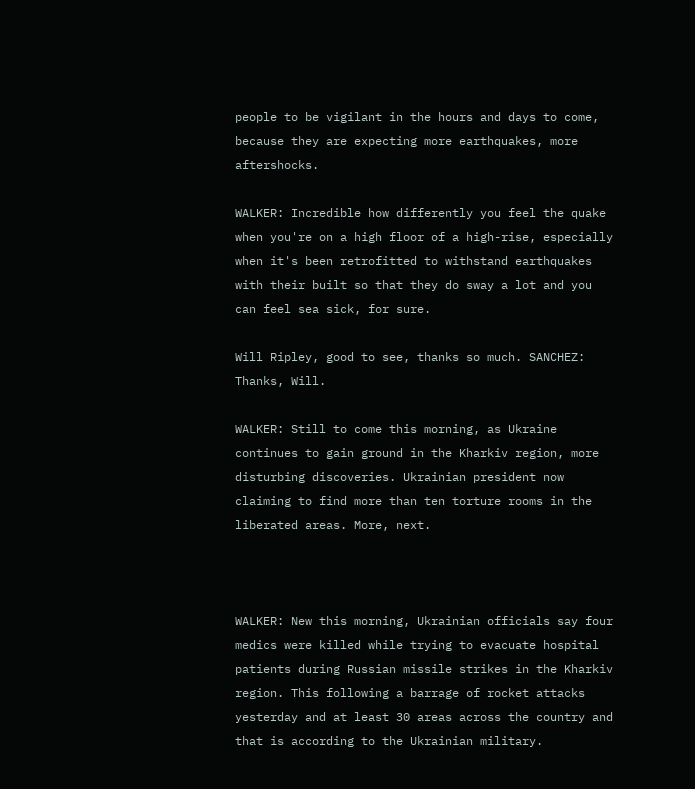people to be vigilant in the hours and days to come, because they are expecting more earthquakes, more aftershocks.

WALKER: Incredible how differently you feel the quake when you're on a high floor of a high-rise, especially when it's been retrofitted to withstand earthquakes with their built so that they do sway a lot and you can feel sea sick, for sure.

Will Ripley, good to see, thanks so much. SANCHEZ: Thanks, Will.

WALKER: Still to come this morning, as Ukraine continues to gain ground in the Kharkiv region, more disturbing discoveries. Ukrainian president now claiming to find more than ten torture rooms in the liberated areas. More, next.



WALKER: New this morning, Ukrainian officials say four medics were killed while trying to evacuate hospital patients during Russian missile strikes in the Kharkiv region. This following a barrage of rocket attacks yesterday and at least 30 areas across the country and that is according to the Ukrainian military.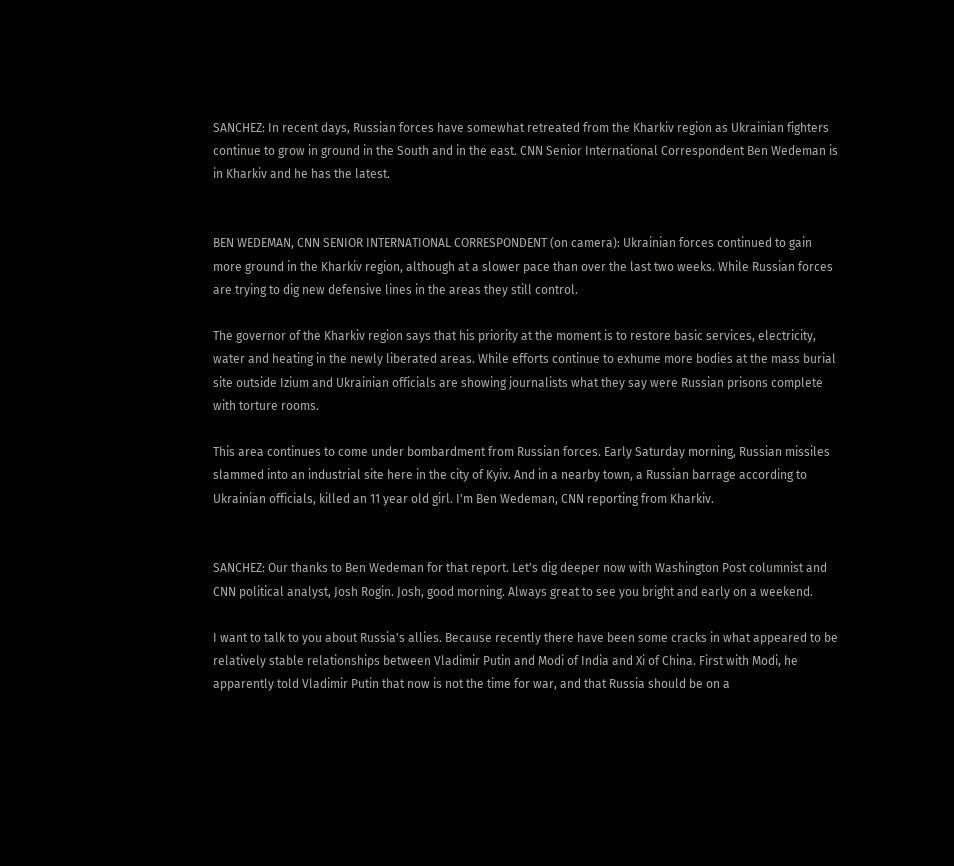SANCHEZ: In recent days, Russian forces have somewhat retreated from the Kharkiv region as Ukrainian fighters continue to grow in ground in the South and in the east. CNN Senior International Correspondent Ben Wedeman is in Kharkiv and he has the latest.


BEN WEDEMAN, CNN SENIOR INTERNATIONAL CORRESPONDENT (on camera): Ukrainian forces continued to gain more ground in the Kharkiv region, although at a slower pace than over the last two weeks. While Russian forces are trying to dig new defensive lines in the areas they still control.

The governor of the Kharkiv region says that his priority at the moment is to restore basic services, electricity, water and heating in the newly liberated areas. While efforts continue to exhume more bodies at the mass burial site outside Izium and Ukrainian officials are showing journalists what they say were Russian prisons complete with torture rooms.

This area continues to come under bombardment from Russian forces. Early Saturday morning, Russian missiles slammed into an industrial site here in the city of Kyiv. And in a nearby town, a Russian barrage according to Ukrainian officials, killed an 11 year old girl. I'm Ben Wedeman, CNN reporting from Kharkiv.


SANCHEZ: Our thanks to Ben Wedeman for that report. Let's dig deeper now with Washington Post columnist and CNN political analyst, Josh Rogin. Josh, good morning. Always great to see you bright and early on a weekend.

I want to talk to you about Russia's allies. Because recently there have been some cracks in what appeared to be relatively stable relationships between Vladimir Putin and Modi of India and Xi of China. First with Modi, he apparently told Vladimir Putin that now is not the time for war, and that Russia should be on a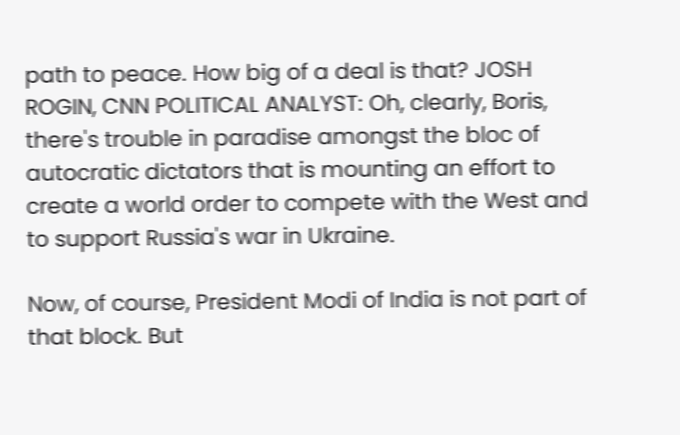path to peace. How big of a deal is that? JOSH ROGIN, CNN POLITICAL ANALYST: Oh, clearly, Boris, there's trouble in paradise amongst the bloc of autocratic dictators that is mounting an effort to create a world order to compete with the West and to support Russia's war in Ukraine.

Now, of course, President Modi of India is not part of that block. But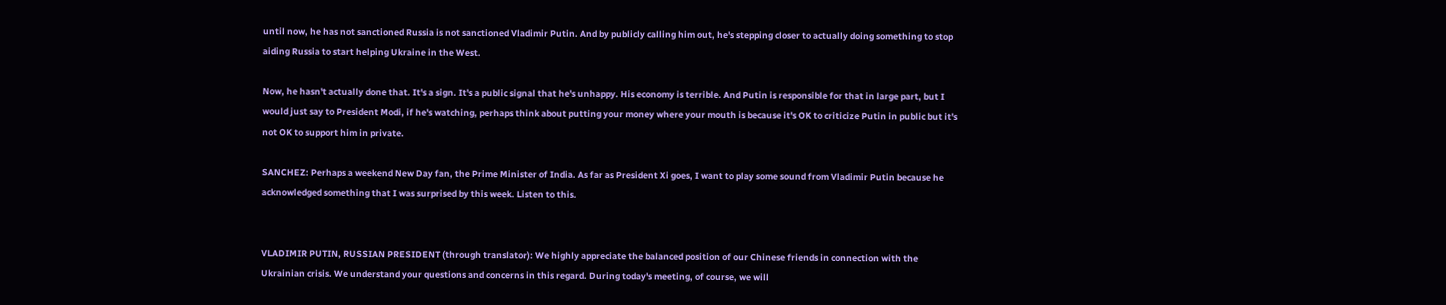until now, he has not sanctioned Russia is not sanctioned Vladimir Putin. And by publicly calling him out, he's stepping closer to actually doing something to stop aiding Russia to start helping Ukraine in the West.

Now, he hasn't actually done that. It's a sign. It's a public signal that he's unhappy. His economy is terrible. And Putin is responsible for that in large part, but I would just say to President Modi, if he's watching, perhaps think about putting your money where your mouth is because it's OK to criticize Putin in public but it's not OK to support him in private.

SANCHEZ: Perhaps a weekend New Day fan, the Prime Minister of India. As far as President Xi goes, I want to play some sound from Vladimir Putin because he acknowledged something that I was surprised by this week. Listen to this.


VLADIMIR PUTIN, RUSSIAN PRESIDENT (through translator): We highly appreciate the balanced position of our Chinese friends in connection with the Ukrainian crisis. We understand your questions and concerns in this regard. During today's meeting, of course, we will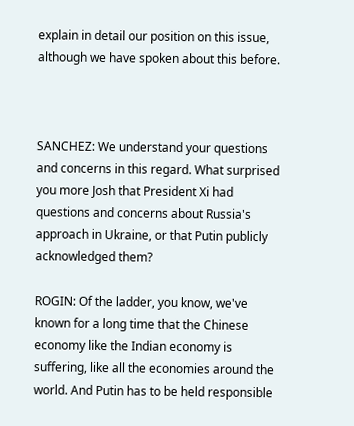explain in detail our position on this issue, although we have spoken about this before.



SANCHEZ: We understand your questions and concerns in this regard. What surprised you more Josh that President Xi had questions and concerns about Russia's approach in Ukraine, or that Putin publicly acknowledged them?

ROGIN: Of the ladder, you know, we've known for a long time that the Chinese economy like the Indian economy is suffering, like all the economies around the world. And Putin has to be held responsible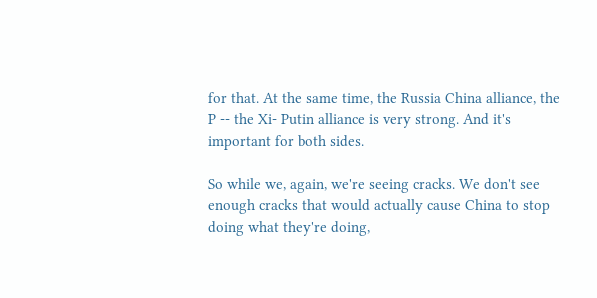for that. At the same time, the Russia China alliance, the P -- the Xi- Putin alliance is very strong. And it's important for both sides.

So while we, again, we're seeing cracks. We don't see enough cracks that would actually cause China to stop doing what they're doing,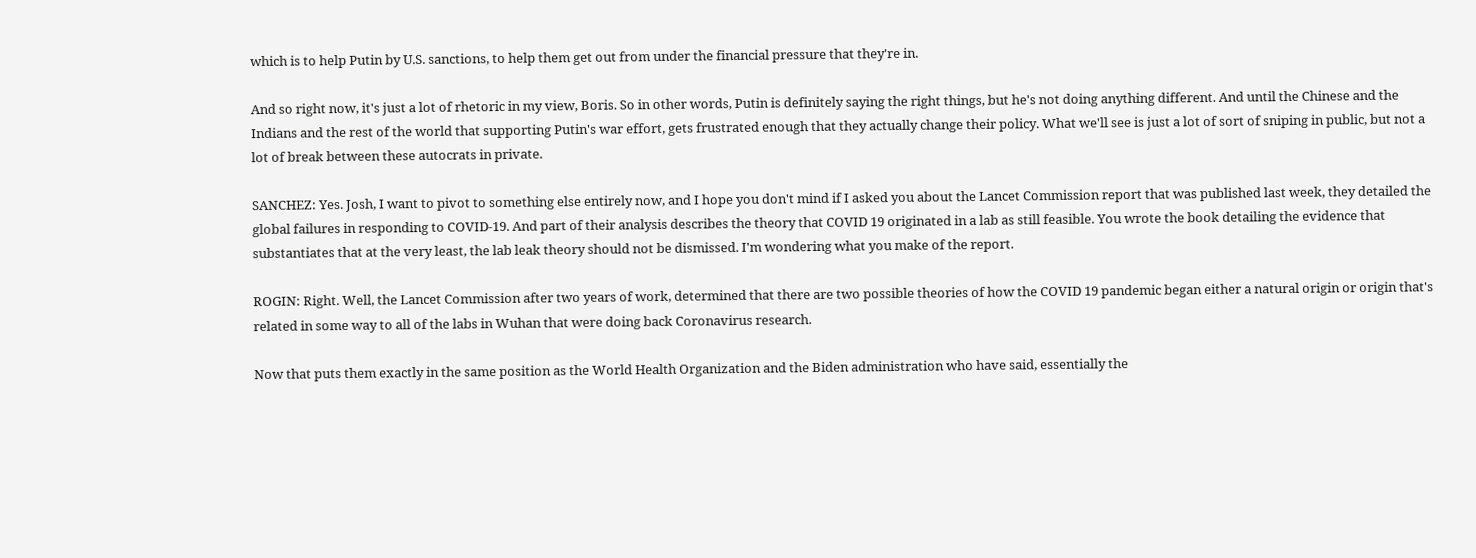which is to help Putin by U.S. sanctions, to help them get out from under the financial pressure that they're in.

And so right now, it's just a lot of rhetoric in my view, Boris. So in other words, Putin is definitely saying the right things, but he's not doing anything different. And until the Chinese and the Indians and the rest of the world that supporting Putin's war effort, gets frustrated enough that they actually change their policy. What we'll see is just a lot of sort of sniping in public, but not a lot of break between these autocrats in private.

SANCHEZ: Yes. Josh, I want to pivot to something else entirely now, and I hope you don't mind if I asked you about the Lancet Commission report that was published last week, they detailed the global failures in responding to COVID-19. And part of their analysis describes the theory that COVID 19 originated in a lab as still feasible. You wrote the book detailing the evidence that substantiates that at the very least, the lab leak theory should not be dismissed. I'm wondering what you make of the report.

ROGIN: Right. Well, the Lancet Commission after two years of work, determined that there are two possible theories of how the COVID 19 pandemic began either a natural origin or origin that's related in some way to all of the labs in Wuhan that were doing back Coronavirus research.

Now that puts them exactly in the same position as the World Health Organization and the Biden administration who have said, essentially the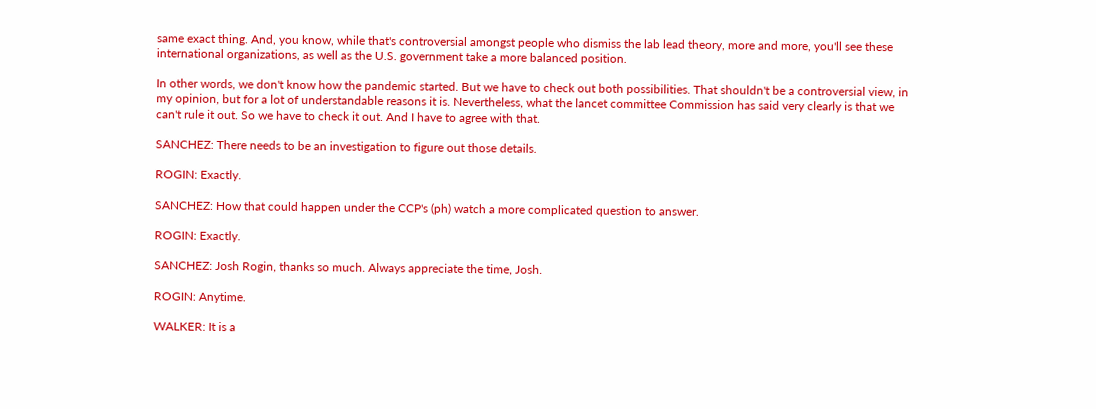same exact thing. And, you know, while that's controversial amongst people who dismiss the lab lead theory, more and more, you'll see these international organizations, as well as the U.S. government take a more balanced position.

In other words, we don't know how the pandemic started. But we have to check out both possibilities. That shouldn't be a controversial view, in my opinion, but for a lot of understandable reasons it is. Nevertheless, what the lancet committee Commission has said very clearly is that we can't rule it out. So we have to check it out. And I have to agree with that.

SANCHEZ: There needs to be an investigation to figure out those details.

ROGIN: Exactly.

SANCHEZ: How that could happen under the CCP's (ph) watch a more complicated question to answer.

ROGIN: Exactly.

SANCHEZ: Josh Rogin, thanks so much. Always appreciate the time, Josh.

ROGIN: Anytime.

WALKER: It is a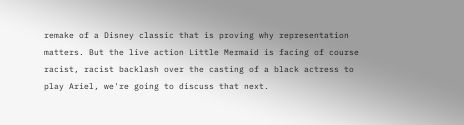remake of a Disney classic that is proving why representation matters. But the live action Little Mermaid is facing of course racist, racist backlash over the casting of a black actress to play Ariel, we're going to discuss that next.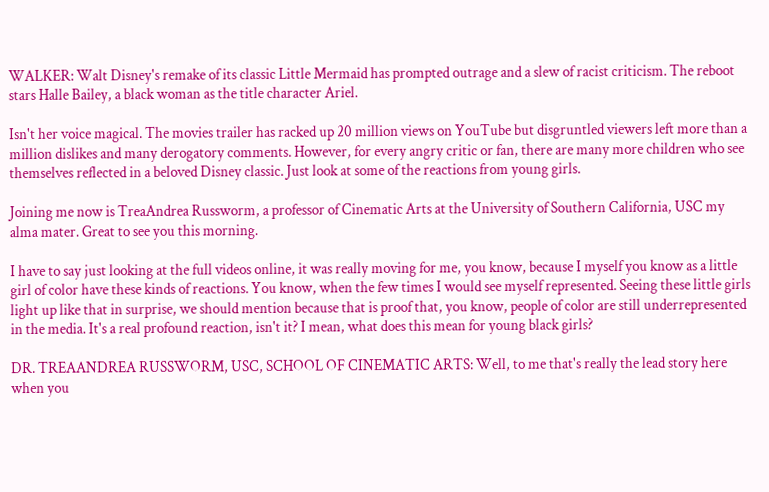WALKER: Walt Disney's remake of its classic Little Mermaid has prompted outrage and a slew of racist criticism. The reboot stars Halle Bailey, a black woman as the title character Ariel.

Isn't her voice magical. The movies trailer has racked up 20 million views on YouTube but disgruntled viewers left more than a million dislikes and many derogatory comments. However, for every angry critic or fan, there are many more children who see themselves reflected in a beloved Disney classic. Just look at some of the reactions from young girls.

Joining me now is TreaAndrea Russworm, a professor of Cinematic Arts at the University of Southern California, USC my alma mater. Great to see you this morning.

I have to say just looking at the full videos online, it was really moving for me, you know, because I myself you know as a little girl of color have these kinds of reactions. You know, when the few times I would see myself represented. Seeing these little girls light up like that in surprise, we should mention because that is proof that, you know, people of color are still underrepresented in the media. It's a real profound reaction, isn't it? I mean, what does this mean for young black girls?

DR. TREAANDREA RUSSWORM, USC, SCHOOL OF CINEMATIC ARTS: Well, to me that's really the lead story here when you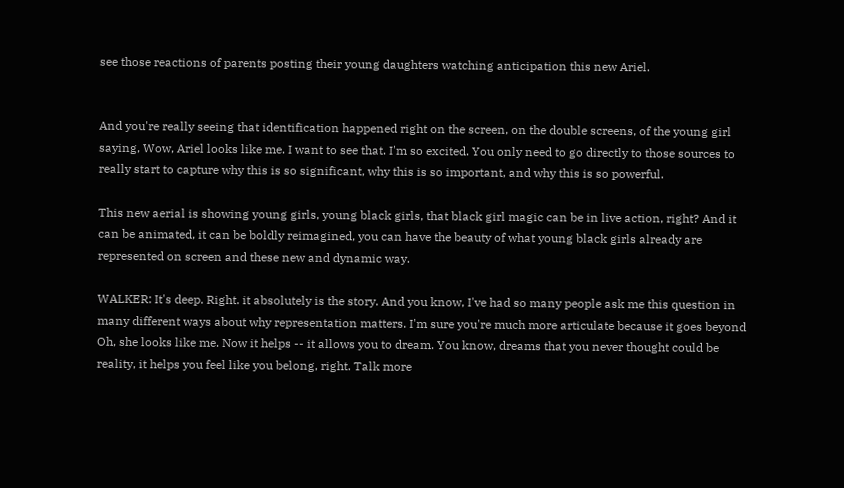see those reactions of parents posting their young daughters watching anticipation this new Ariel.


And you're really seeing that identification happened right on the screen, on the double screens, of the young girl saying, Wow, Ariel looks like me. I want to see that. I'm so excited. You only need to go directly to those sources to really start to capture why this is so significant, why this is so important, and why this is so powerful.

This new aerial is showing young girls, young black girls, that black girl magic can be in live action, right? And it can be animated, it can be boldly reimagined, you can have the beauty of what young black girls already are represented on screen and these new and dynamic way.

WALKER: It's deep. Right. it absolutely is the story. And you know, I've had so many people ask me this question in many different ways about why representation matters. I'm sure you're much more articulate because it goes beyond Oh, she looks like me. Now it helps -- it allows you to dream. You know, dreams that you never thought could be reality, it helps you feel like you belong, right. Talk more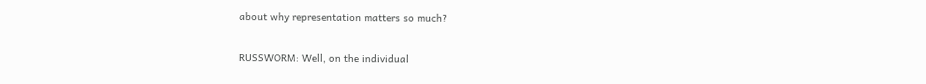about why representation matters so much?

RUSSWORM: Well, on the individual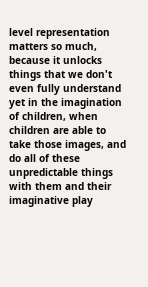level representation matters so much, because it unlocks things that we don't even fully understand yet in the imagination of children, when children are able to take those images, and do all of these unpredictable things with them and their imaginative play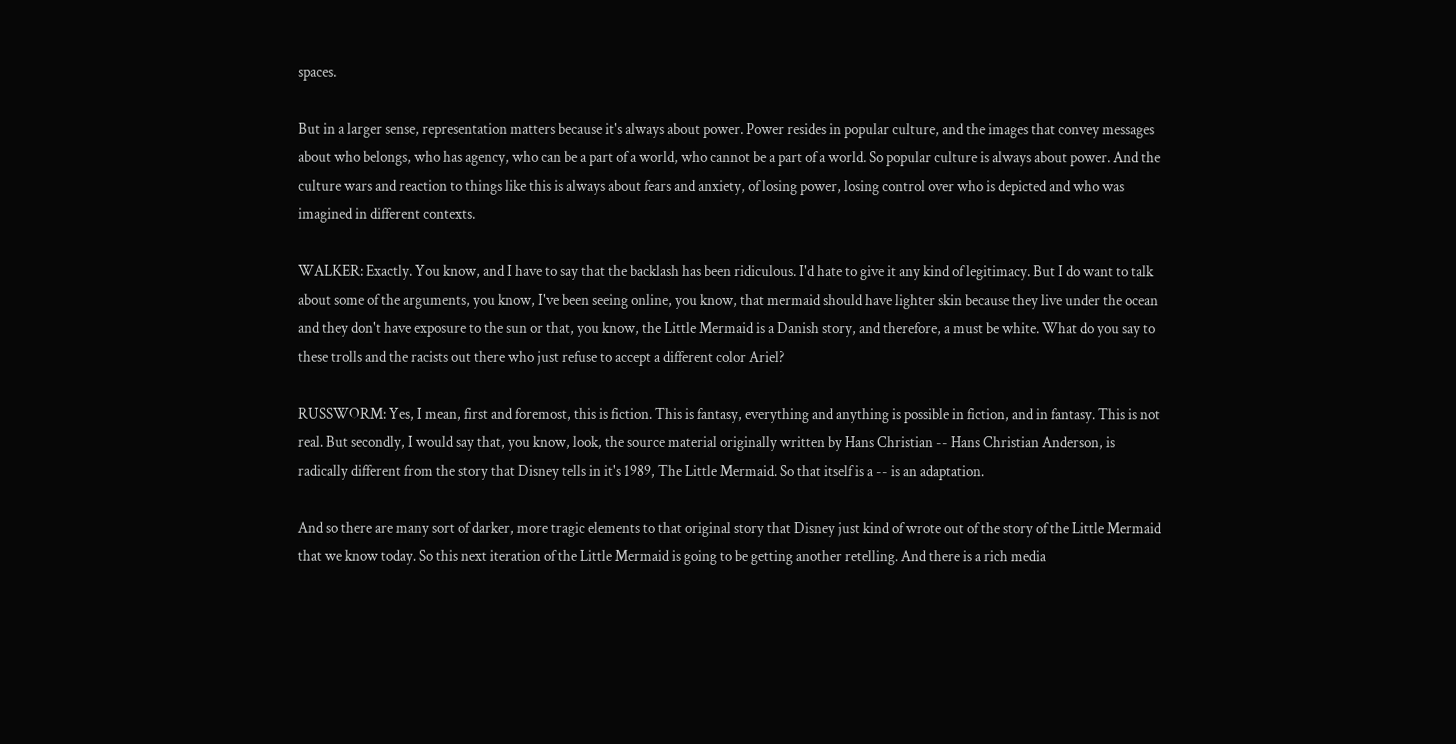spaces.

But in a larger sense, representation matters because it's always about power. Power resides in popular culture, and the images that convey messages about who belongs, who has agency, who can be a part of a world, who cannot be a part of a world. So popular culture is always about power. And the culture wars and reaction to things like this is always about fears and anxiety, of losing power, losing control over who is depicted and who was imagined in different contexts.

WALKER: Exactly. You know, and I have to say that the backlash has been ridiculous. I'd hate to give it any kind of legitimacy. But I do want to talk about some of the arguments, you know, I've been seeing online, you know, that mermaid should have lighter skin because they live under the ocean and they don't have exposure to the sun or that, you know, the Little Mermaid is a Danish story, and therefore, a must be white. What do you say to these trolls and the racists out there who just refuse to accept a different color Ariel?

RUSSWORM: Yes, I mean, first and foremost, this is fiction. This is fantasy, everything and anything is possible in fiction, and in fantasy. This is not real. But secondly, I would say that, you know, look, the source material originally written by Hans Christian -- Hans Christian Anderson, is radically different from the story that Disney tells in it's 1989, The Little Mermaid. So that itself is a -- is an adaptation.

And so there are many sort of darker, more tragic elements to that original story that Disney just kind of wrote out of the story of the Little Mermaid that we know today. So this next iteration of the Little Mermaid is going to be getting another retelling. And there is a rich media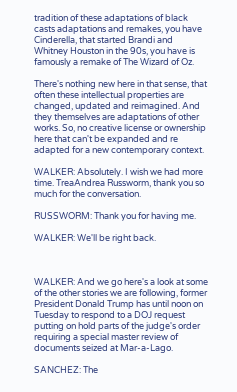tradition of these adaptations of black casts adaptations and remakes, you have Cinderella, that started Brandi and Whitney Houston in the 90s, you have is famously a remake of The Wizard of Oz.

There's nothing new here in that sense, that often these intellectual properties are changed, updated and reimagined. And they themselves are adaptations of other works. So, no creative license or ownership here that can't be expanded and re adapted for a new contemporary context.

WALKER: Absolutely. I wish we had more time. TreaAndrea Russworm, thank you so much for the conversation.

RUSSWORM: Thank you for having me.

WALKER: We'll be right back.



WALKER: And we go here's a look at some of the other stories we are following, former President Donald Trump has until noon on Tuesday to respond to a DOJ request putting on hold parts of the judge's order requiring a special master review of documents seized at Mar-a-Lago.

SANCHEZ: The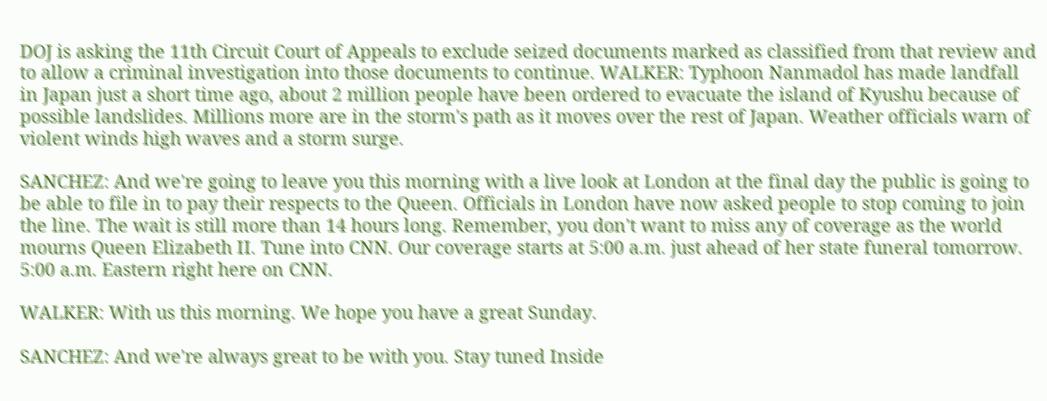DOJ is asking the 11th Circuit Court of Appeals to exclude seized documents marked as classified from that review and to allow a criminal investigation into those documents to continue. WALKER: Typhoon Nanmadol has made landfall in Japan just a short time ago, about 2 million people have been ordered to evacuate the island of Kyushu because of possible landslides. Millions more are in the storm's path as it moves over the rest of Japan. Weather officials warn of violent winds high waves and a storm surge.

SANCHEZ: And we're going to leave you this morning with a live look at London at the final day the public is going to be able to file in to pay their respects to the Queen. Officials in London have now asked people to stop coming to join the line. The wait is still more than 14 hours long. Remember, you don't want to miss any of coverage as the world mourns Queen Elizabeth II. Tune into CNN. Our coverage starts at 5:00 a.m. just ahead of her state funeral tomorrow. 5:00 a.m. Eastern right here on CNN.

WALKER: With us this morning. We hope you have a great Sunday.

SANCHEZ: And we're always great to be with you. Stay tuned Inside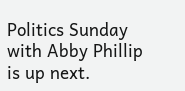Politics Sunday with Abby Phillip is up next.